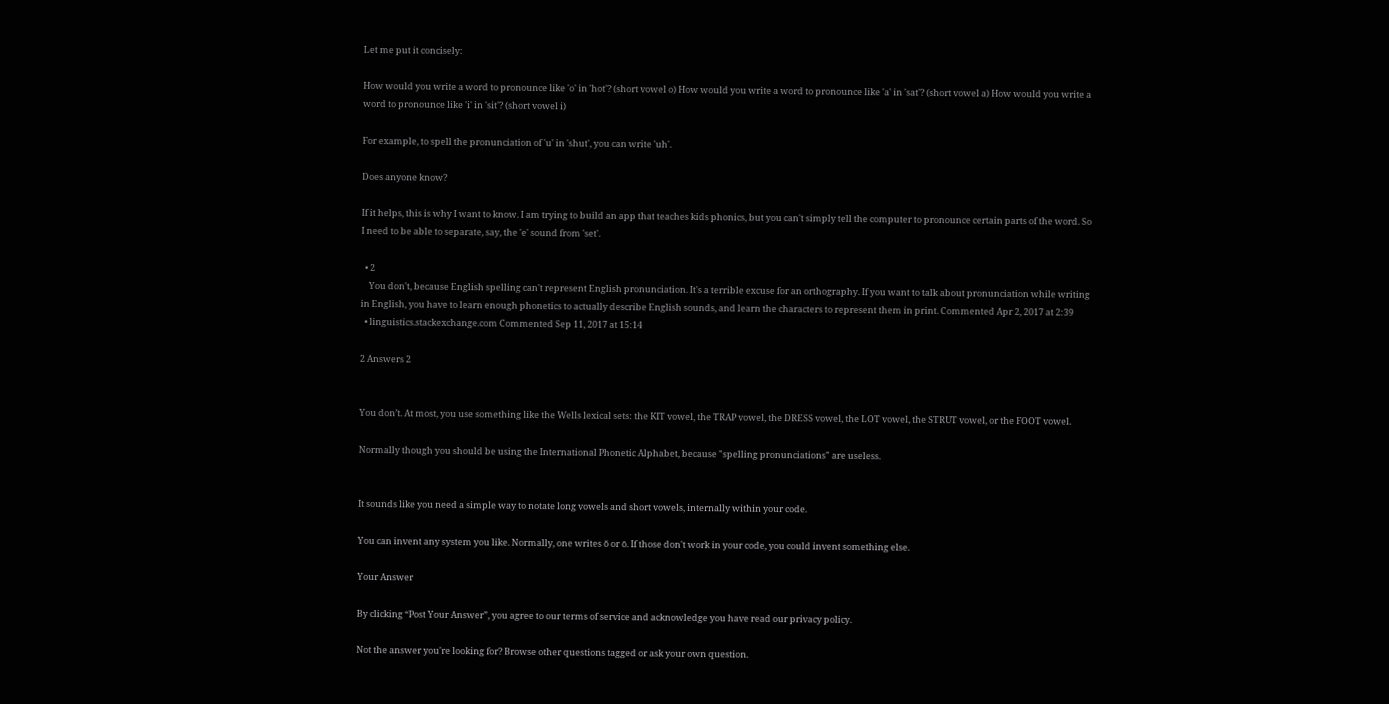Let me put it concisely:

How would you write a word to pronounce like 'o' in 'hot'? (short vowel o) How would you write a word to pronounce like 'a' in 'sat'? (short vowel a) How would you write a word to pronounce like 'i' in 'sit'? (short vowel i)

For example, to spell the pronunciation of 'u' in 'shut', you can write 'uh'.

Does anyone know?

If it helps, this is why I want to know. I am trying to build an app that teaches kids phonics, but you can't simply tell the computer to pronounce certain parts of the word. So I need to be able to separate, say, the 'e' sound from 'set'.

  • 2
    You don't, because English spelling can't represent English pronunciation. It's a terrible excuse for an orthography. If you want to talk about pronunciation while writing in English, you have to learn enough phonetics to actually describe English sounds, and learn the characters to represent them in print. Commented Apr 2, 2017 at 2:39
  • linguistics.stackexchange.com Commented Sep 11, 2017 at 15:14

2 Answers 2


You don’t. At most, you use something like the Wells lexical sets: the KIT vowel, the TRAP vowel, the DRESS vowel, the LOT vowel, the STRUT vowel, or the FOOT vowel.

Normally though you should be using the International Phonetic Alphabet, because "spelling pronunciations" are useless.


It sounds like you need a simple way to notate long vowels and short vowels, internally within your code.

You can invent any system you like. Normally, one writes ŏ or ō. If those don't work in your code, you could invent something else.

Your Answer

By clicking “Post Your Answer”, you agree to our terms of service and acknowledge you have read our privacy policy.

Not the answer you're looking for? Browse other questions tagged or ask your own question.